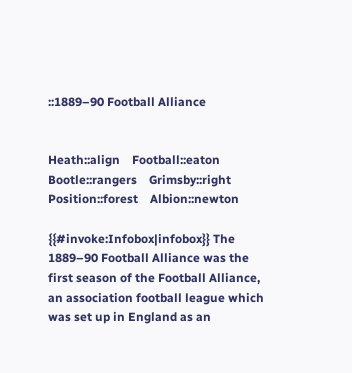::1889–90 Football Alliance


Heath::align    Football::eaton    Bootle::rangers    Grimsby::right    Position::forest    Albion::newton

{{#invoke:Infobox|infobox}} The 1889–90 Football Alliance was the first season of the Football Alliance, an association football league which was set up in England as an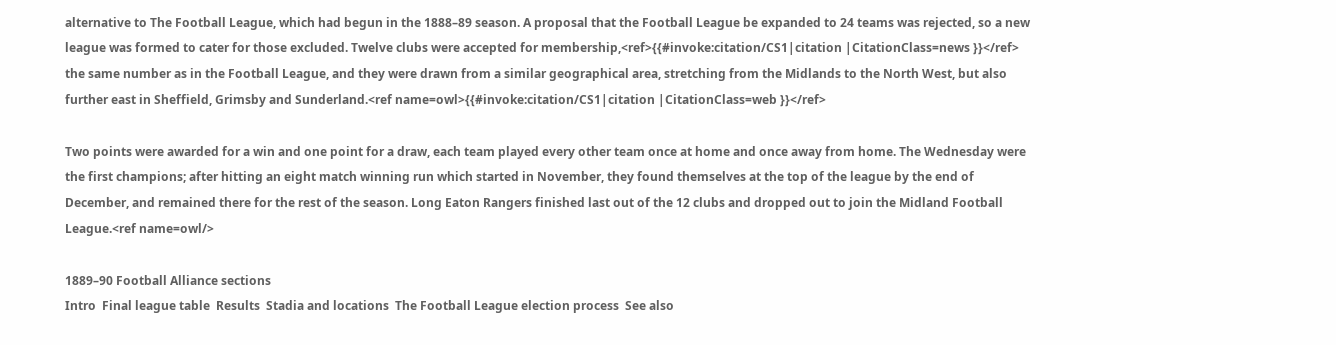alternative to The Football League, which had begun in the 1888–89 season. A proposal that the Football League be expanded to 24 teams was rejected, so a new league was formed to cater for those excluded. Twelve clubs were accepted for membership,<ref>{{#invoke:citation/CS1|citation |CitationClass=news }}</ref> the same number as in the Football League, and they were drawn from a similar geographical area, stretching from the Midlands to the North West, but also further east in Sheffield, Grimsby and Sunderland.<ref name=owl>{{#invoke:citation/CS1|citation |CitationClass=web }}</ref>

Two points were awarded for a win and one point for a draw, each team played every other team once at home and once away from home. The Wednesday were the first champions; after hitting an eight match winning run which started in November, they found themselves at the top of the league by the end of December, and remained there for the rest of the season. Long Eaton Rangers finished last out of the 12 clubs and dropped out to join the Midland Football League.<ref name=owl/>

1889–90 Football Alliance sections
Intro  Final league table  Results  Stadia and locations  The Football League election process  See also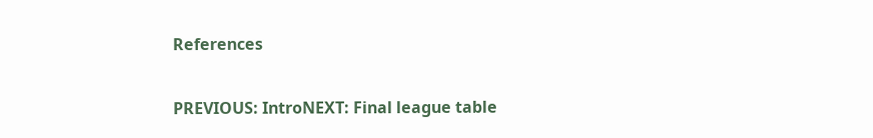References

PREVIOUS: IntroNEXT: Final league table